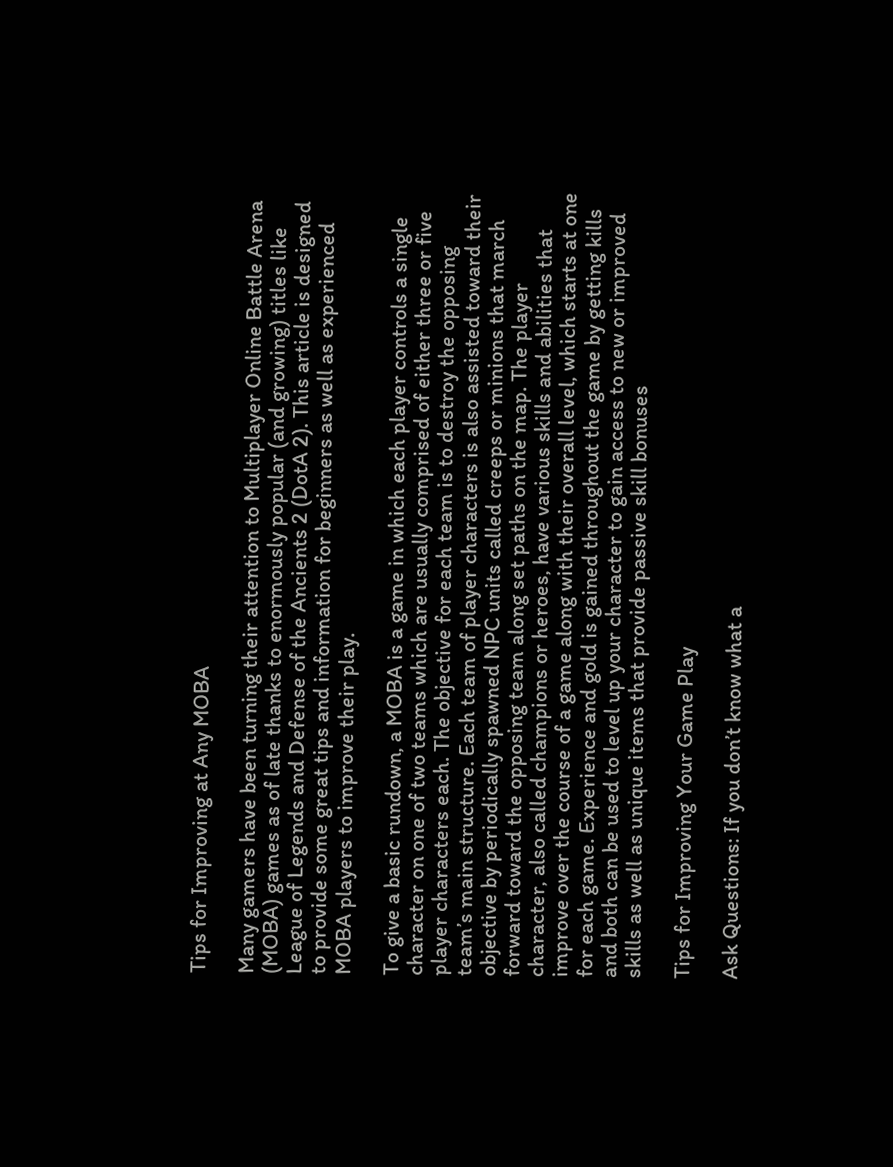Tips for Improving at Any MOBA

Many gamers have been turning their attention to Multiplayer Online Battle Arena (MOBA) games as of late thanks to enormously popular (and growing) titles like League of Legends and Defense of the Ancients 2 (DotA 2). This article is designed to provide some great tips and information for beginners as well as experienced MOBA players to improve their play.

To give a basic rundown, a MOBA is a game in which each player controls a single character on one of two teams which are usually comprised of either three or five player characters each. The objective for each team is to destroy the opposing team’s main structure. Each team of player characters is also assisted toward their objective by periodically spawned NPC units called creeps or minions that march forward toward the opposing team along set paths on the map. The player character, also called champions or heroes, have various skills and abilities that improve over the course of a game along with their overall level, which starts at one for each game. Experience and gold is gained throughout the game by getting kills and both can be used to level up your character to gain access to new or improved skills as well as unique items that provide passive skill bonuses

Tips for Improving Your Game Play

Ask Questions: If you don’t know what a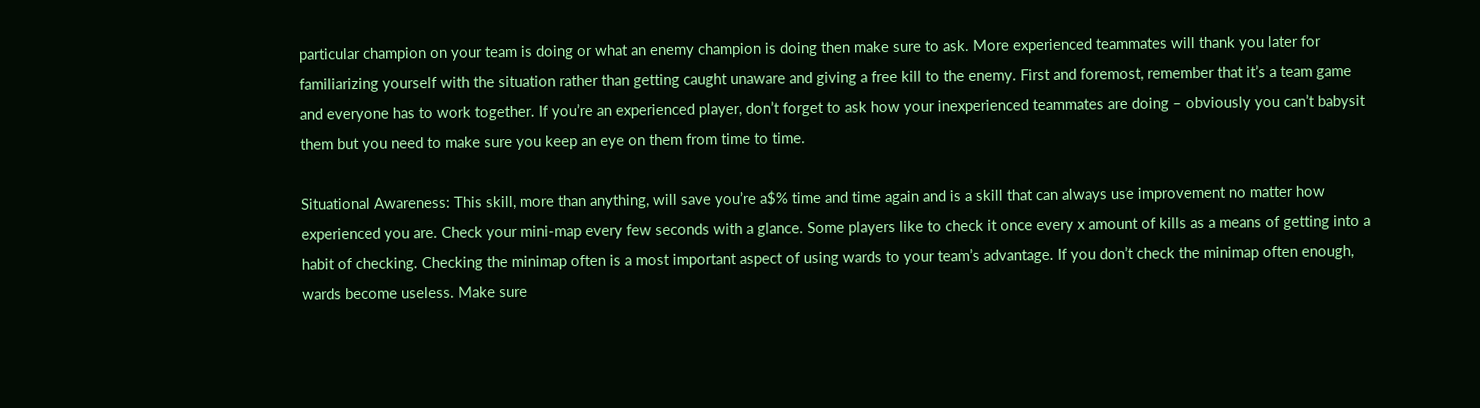particular champion on your team is doing or what an enemy champion is doing then make sure to ask. More experienced teammates will thank you later for familiarizing yourself with the situation rather than getting caught unaware and giving a free kill to the enemy. First and foremost, remember that it’s a team game and everyone has to work together. If you’re an experienced player, don’t forget to ask how your inexperienced teammates are doing – obviously you can’t babysit them but you need to make sure you keep an eye on them from time to time.

Situational Awareness: This skill, more than anything, will save you’re a$% time and time again and is a skill that can always use improvement no matter how experienced you are. Check your mini-map every few seconds with a glance. Some players like to check it once every x amount of kills as a means of getting into a habit of checking. Checking the minimap often is a most important aspect of using wards to your team’s advantage. If you don’t check the minimap often enough, wards become useless. Make sure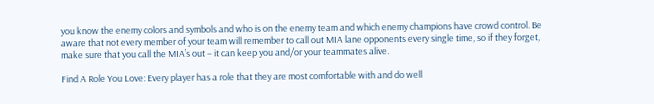you know the enemy colors and symbols and who is on the enemy team and which enemy champions have crowd control. Be aware that not every member of your team will remember to call out MIA lane opponents every single time, so if they forget, make sure that you call the MIA’s out – it can keep you and/or your teammates alive.

Find A Role You Love: Every player has a role that they are most comfortable with and do well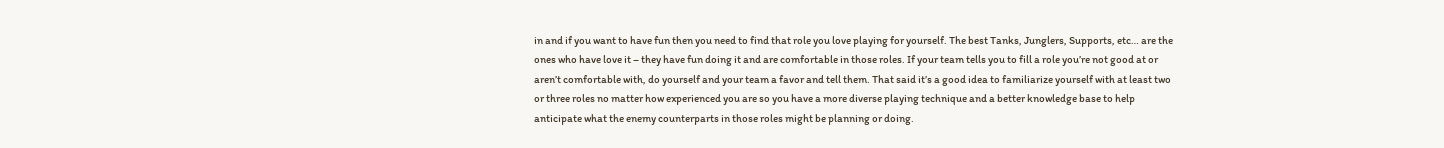in and if you want to have fun then you need to find that role you love playing for yourself. The best Tanks, Junglers, Supports, etc… are the ones who have love it – they have fun doing it and are comfortable in those roles. If your team tells you to fill a role you’re not good at or aren’t comfortable with, do yourself and your team a favor and tell them. That said it’s a good idea to familiarize yourself with at least two or three roles no matter how experienced you are so you have a more diverse playing technique and a better knowledge base to help anticipate what the enemy counterparts in those roles might be planning or doing.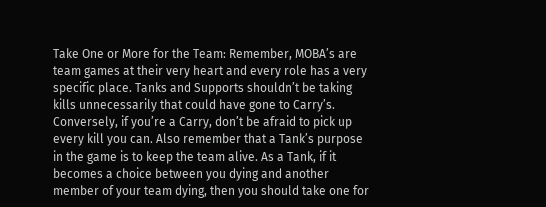Take One or More for the Team: Remember, MOBA’s are team games at their very heart and every role has a very specific place. Tanks and Supports shouldn’t be taking kills unnecessarily that could have gone to Carry’s. Conversely, if you’re a Carry, don’t be afraid to pick up every kill you can. Also remember that a Tank’s purpose in the game is to keep the team alive. As a Tank, if it becomes a choice between you dying and another member of your team dying, then you should take one for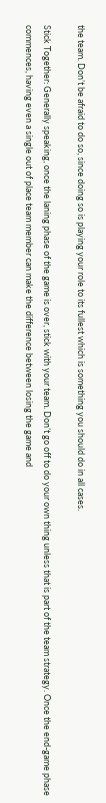the team. Don’t be afraid to do so, since doing so is playing your role to its fullest which is something you should do in all cases.

Stick Together: Generally speaking, once the laning phase of the game is over, stick with your team. Don’t go off to do your own thing unless that is part of the team strategy. Once the end-game phase commences, having even a single out of place team member can make the difference between losing the game and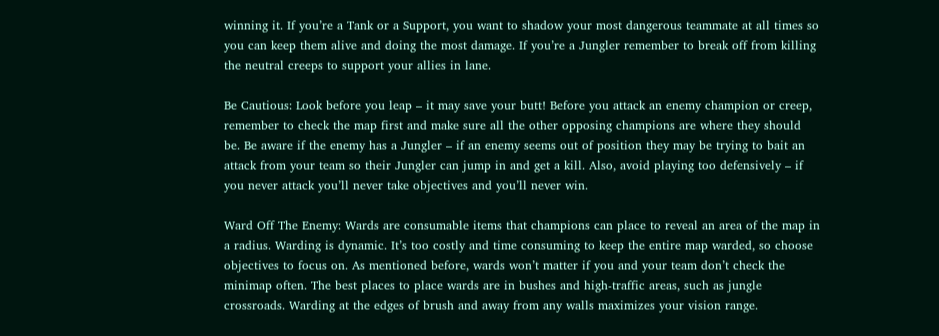winning it. If you’re a Tank or a Support, you want to shadow your most dangerous teammate at all times so you can keep them alive and doing the most damage. If you’re a Jungler remember to break off from killing the neutral creeps to support your allies in lane.

Be Cautious: Look before you leap – it may save your butt! Before you attack an enemy champion or creep, remember to check the map first and make sure all the other opposing champions are where they should be. Be aware if the enemy has a Jungler – if an enemy seems out of position they may be trying to bait an attack from your team so their Jungler can jump in and get a kill. Also, avoid playing too defensively – if you never attack you’ll never take objectives and you’ll never win.

Ward Off The Enemy: Wards are consumable items that champions can place to reveal an area of the map in a radius. Warding is dynamic. It’s too costly and time consuming to keep the entire map warded, so choose objectives to focus on. As mentioned before, wards won’t matter if you and your team don’t check the minimap often. The best places to place wards are in bushes and high-traffic areas, such as jungle crossroads. Warding at the edges of brush and away from any walls maximizes your vision range.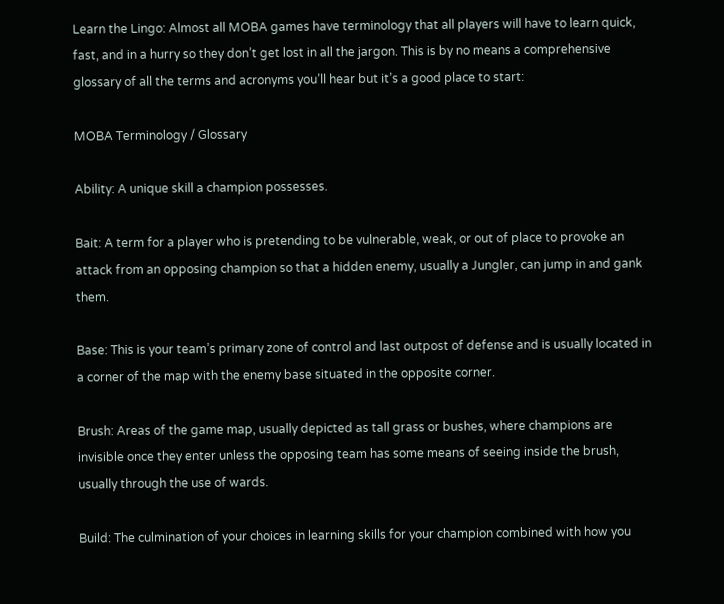Learn the Lingo: Almost all MOBA games have terminology that all players will have to learn quick, fast, and in a hurry so they don’t get lost in all the jargon. This is by no means a comprehensive glossary of all the terms and acronyms you’ll hear but it’s a good place to start:

MOBA Terminology / Glossary

Ability: A unique skill a champion possesses.

Bait: A term for a player who is pretending to be vulnerable, weak, or out of place to provoke an attack from an opposing champion so that a hidden enemy, usually a Jungler, can jump in and gank them.

Base: This is your team’s primary zone of control and last outpost of defense and is usually located in a corner of the map with the enemy base situated in the opposite corner.

Brush: Areas of the game map, usually depicted as tall grass or bushes, where champions are invisible once they enter unless the opposing team has some means of seeing inside the brush, usually through the use of wards.

Build: The culmination of your choices in learning skills for your champion combined with how you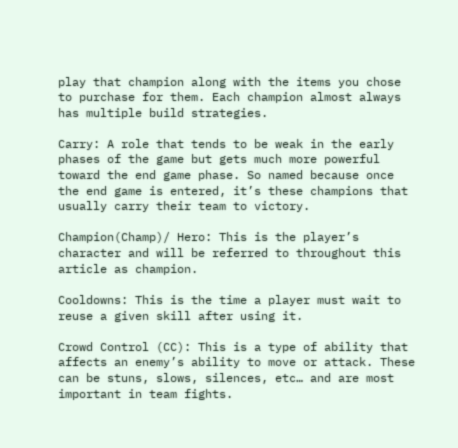play that champion along with the items you chose to purchase for them. Each champion almost always has multiple build strategies.

Carry: A role that tends to be weak in the early phases of the game but gets much more powerful toward the end game phase. So named because once the end game is entered, it’s these champions that usually carry their team to victory.

Champion(Champ)/ Hero: This is the player’s character and will be referred to throughout this article as champion.

Cooldowns: This is the time a player must wait to reuse a given skill after using it.

Crowd Control (CC): This is a type of ability that affects an enemy’s ability to move or attack. These can be stuns, slows, silences, etc… and are most important in team fights.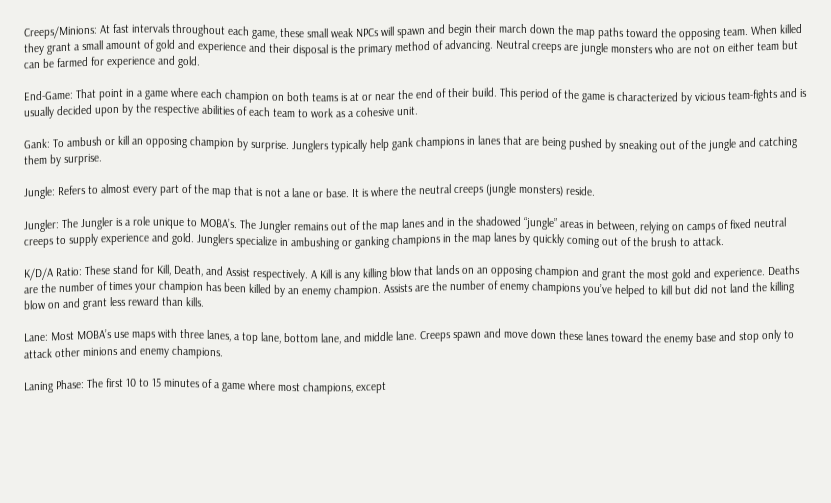Creeps/Minions: At fast intervals throughout each game, these small weak NPCs will spawn and begin their march down the map paths toward the opposing team. When killed they grant a small amount of gold and experience and their disposal is the primary method of advancing. Neutral creeps are jungle monsters who are not on either team but can be farmed for experience and gold.

End-Game: That point in a game where each champion on both teams is at or near the end of their build. This period of the game is characterized by vicious team-fights and is usually decided upon by the respective abilities of each team to work as a cohesive unit.

Gank: To ambush or kill an opposing champion by surprise. Junglers typically help gank champions in lanes that are being pushed by sneaking out of the jungle and catching them by surprise.

Jungle: Refers to almost every part of the map that is not a lane or base. It is where the neutral creeps (jungle monsters) reside.

Jungler: The Jungler is a role unique to MOBA’s. The Jungler remains out of the map lanes and in the shadowed “jungle” areas in between, relying on camps of fixed neutral creeps to supply experience and gold. Junglers specialize in ambushing or ganking champions in the map lanes by quickly coming out of the brush to attack.

K/D/A Ratio: These stand for Kill, Death, and Assist respectively. A Kill is any killing blow that lands on an opposing champion and grant the most gold and experience. Deaths are the number of times your champion has been killed by an enemy champion. Assists are the number of enemy champions you’ve helped to kill but did not land the killing blow on and grant less reward than kills.

Lane: Most MOBA’s use maps with three lanes, a top lane, bottom lane, and middle lane. Creeps spawn and move down these lanes toward the enemy base and stop only to attack other minions and enemy champions.

Laning Phase: The first 10 to 15 minutes of a game where most champions, except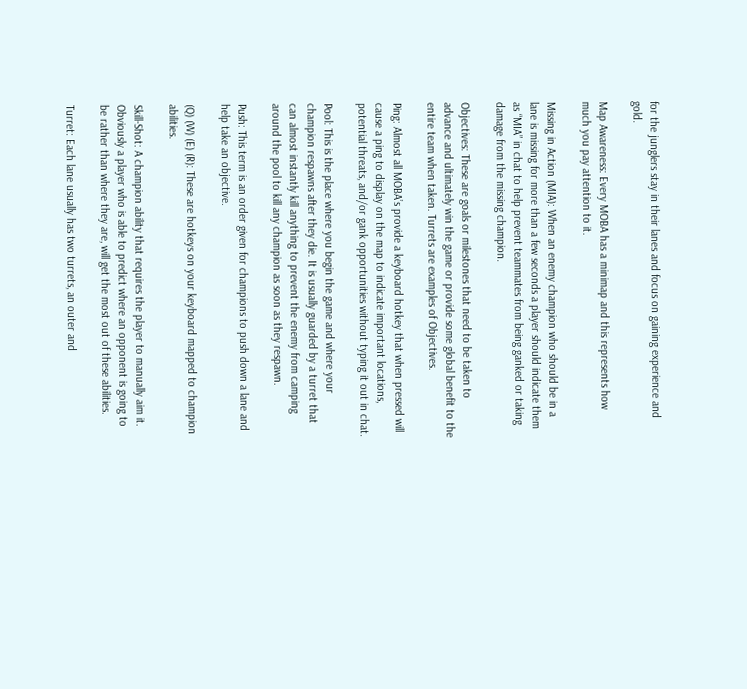for the junglers stay in their lanes and focus on gaining experience and gold.

Map Awareness: Every MOBA has a minimap and this represents how much you pay attention to it.

Missing in Action (MIA): When an enemy champion who should be in a lane is missing for more than a few seconds a player should indicate them as “MIA” in chat to help prevent teammates from being ganked or taking damage from the missing champion.

Objectives: These are goals or milestones that need to be taken to advance and ultimately win the game or provide some global benefit to the entire team when taken. Turrets are examples of Objectives.

Ping: Almost all MOBA’s provide a keyboard hotkey that when pressed will cause a ping to display on the map to indicate important locations, potential threats, and/or gank opportunities without typing it out in chat.

Pool: This is the place where you begin the game and where your champion respawns after they die. It is usually guarded by a turret that can almost instantly kill anything to prevent the enemy from camping around the pool to kill any champion as soon as they respawn.

Push: This term is an order given for champions to push down a lane and help take an objective.

(Q) (W) (E) (R): These are hotkeys on your keyboard mapped to champion abilities.

Skill-Shot: A champion ability that requires the player to manually aim it. Obviously a player who is able to predict where an opponent is going to be rather than where they are, will get the most out of these abilities.

Turret: Each lane usually has two turrets, an outer and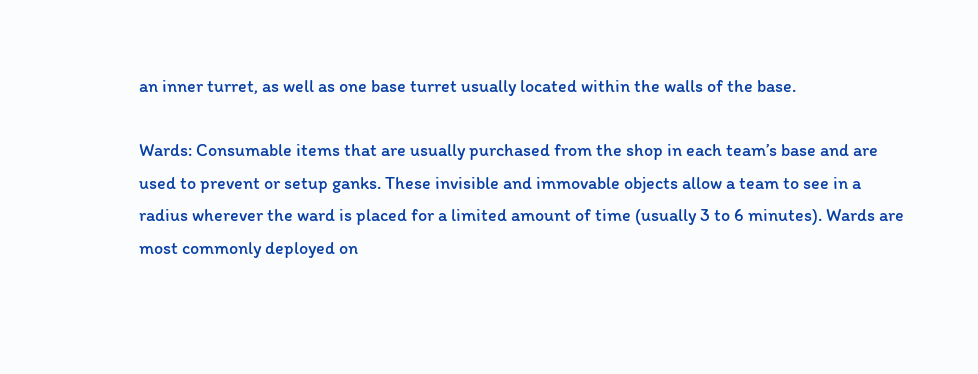an inner turret, as well as one base turret usually located within the walls of the base.

Wards: Consumable items that are usually purchased from the shop in each team’s base and are used to prevent or setup ganks. These invisible and immovable objects allow a team to see in a radius wherever the ward is placed for a limited amount of time (usually 3 to 6 minutes). Wards are most commonly deployed on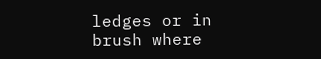ledges or in brush where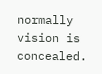normally vision is concealed.